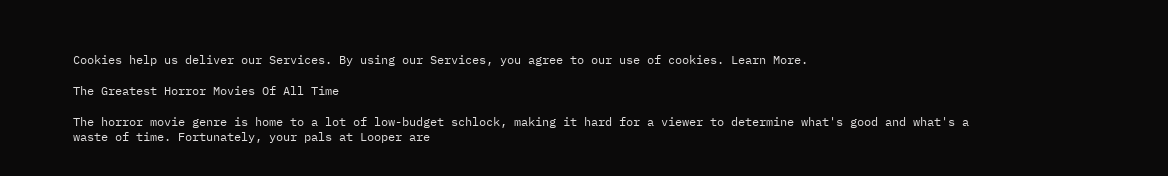Cookies help us deliver our Services. By using our Services, you agree to our use of cookies. Learn More.

The Greatest Horror Movies Of All Time

The horror movie genre is home to a lot of low-budget schlock, making it hard for a viewer to determine what's good and what's a waste of time. Fortunately, your pals at Looper are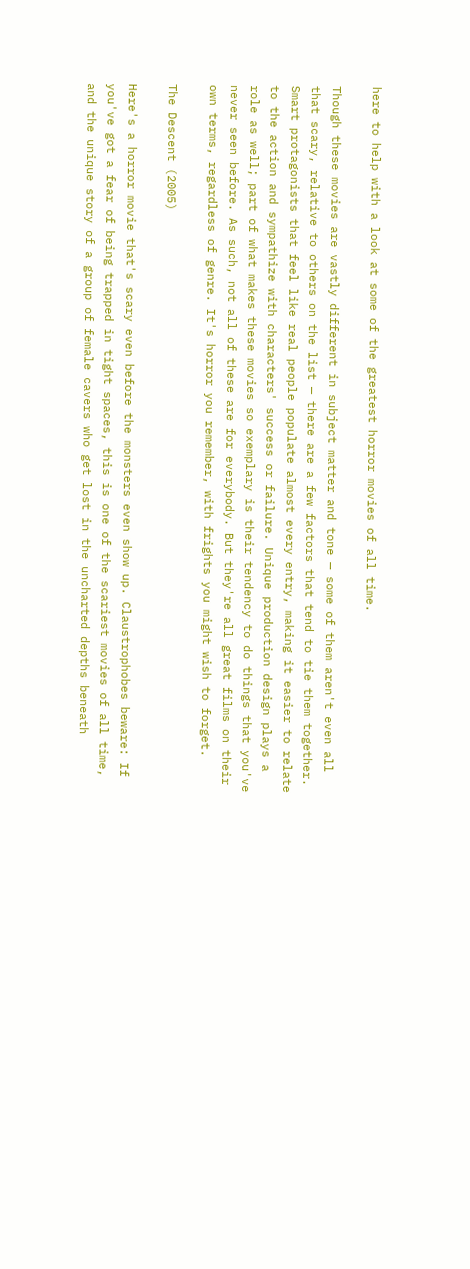here to help with a look at some of the greatest horror movies of all time.

Though these movies are vastly different in subject matter and tone — some of them aren't even all that scary, relative to others on the list — there are a few factors that tend to tie them together. Smart protagonists that feel like real people populate almost every entry, making it easier to relate to the action and sympathize with characters' success or failure. Unique production design plays a role as well; part of what makes these movies so exemplary is their tendency to do things that you've never seen before. As such, not all of these are for everybody. But they're all great films on their own terms, regardless of genre. It's horror you remember, with frights you might wish to forget.

The Descent (2005)

Here's a horror movie that's scary even before the monsters even show up. Claustrophobes beware: If you've got a fear of being trapped in tight spaces, this is one of the scariest movies of all time, and the unique story of a group of female cavers who get lost in the uncharted depths beneath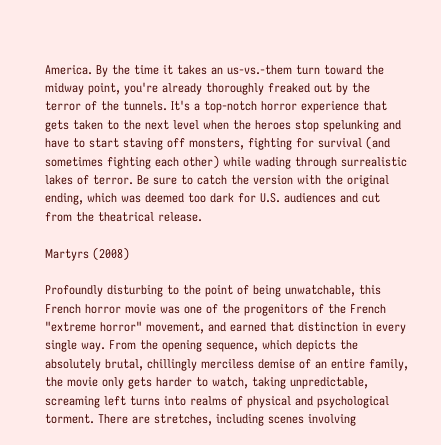America. By the time it takes an us-vs.-them turn toward the midway point, you're already thoroughly freaked out by the terror of the tunnels. It's a top-notch horror experience that gets taken to the next level when the heroes stop spelunking and have to start staving off monsters, fighting for survival (and sometimes fighting each other) while wading through surrealistic lakes of terror. Be sure to catch the version with the original ending, which was deemed too dark for U.S. audiences and cut from the theatrical release.

Martyrs (2008)

Profoundly disturbing to the point of being unwatchable, this French horror movie was one of the progenitors of the French "extreme horror" movement, and earned that distinction in every single way. From the opening sequence, which depicts the absolutely brutal, chillingly merciless demise of an entire family, the movie only gets harder to watch, taking unpredictable, screaming left turns into realms of physical and psychological torment. There are stretches, including scenes involving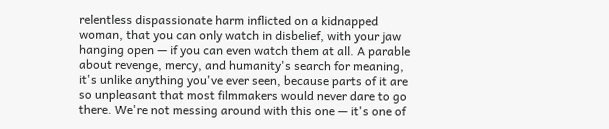relentless dispassionate harm inflicted on a kidnapped woman, that you can only watch in disbelief, with your jaw hanging open — if you can even watch them at all. A parable about revenge, mercy, and humanity's search for meaning, it's unlike anything you've ever seen, because parts of it are so unpleasant that most filmmakers would never dare to go there. We're not messing around with this one — it's one of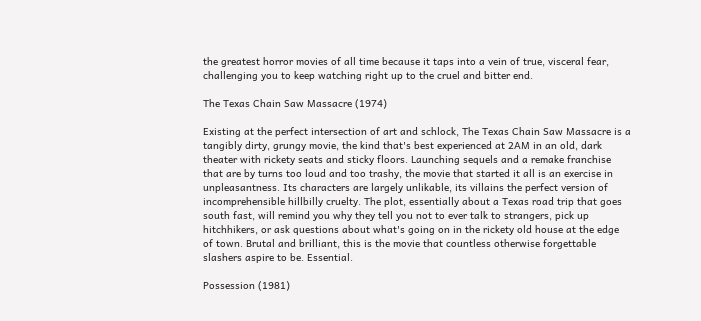the greatest horror movies of all time because it taps into a vein of true, visceral fear, challenging you to keep watching right up to the cruel and bitter end.

The Texas Chain Saw Massacre (1974)

Existing at the perfect intersection of art and schlock, The Texas Chain Saw Massacre is a tangibly dirty, grungy movie, the kind that's best experienced at 2AM in an old, dark theater with rickety seats and sticky floors. Launching sequels and a remake franchise that are by turns too loud and too trashy, the movie that started it all is an exercise in unpleasantness. Its characters are largely unlikable, its villains the perfect version of incomprehensible hillbilly cruelty. The plot, essentially about a Texas road trip that goes south fast, will remind you why they tell you not to ever talk to strangers, pick up hitchhikers, or ask questions about what's going on in the rickety old house at the edge of town. Brutal and brilliant, this is the movie that countless otherwise forgettable slashers aspire to be. Essential.

Possession (1981)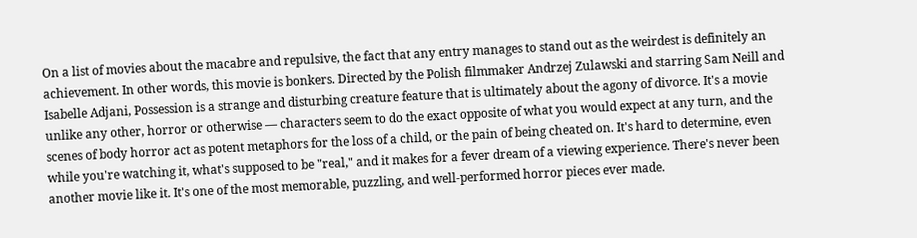On a list of movies about the macabre and repulsive, the fact that any entry manages to stand out as the weirdest is definitely an achievement. In other words, this movie is bonkers. Directed by the Polish filmmaker Andrzej Zulawski and starring Sam Neill and Isabelle Adjani, Possession is a strange and disturbing creature feature that is ultimately about the agony of divorce. It's a movie unlike any other, horror or otherwise — characters seem to do the exact opposite of what you would expect at any turn, and the scenes of body horror act as potent metaphors for the loss of a child, or the pain of being cheated on. It's hard to determine, even while you're watching it, what's supposed to be "real," and it makes for a fever dream of a viewing experience. There's never been another movie like it. It's one of the most memorable, puzzling, and well-performed horror pieces ever made.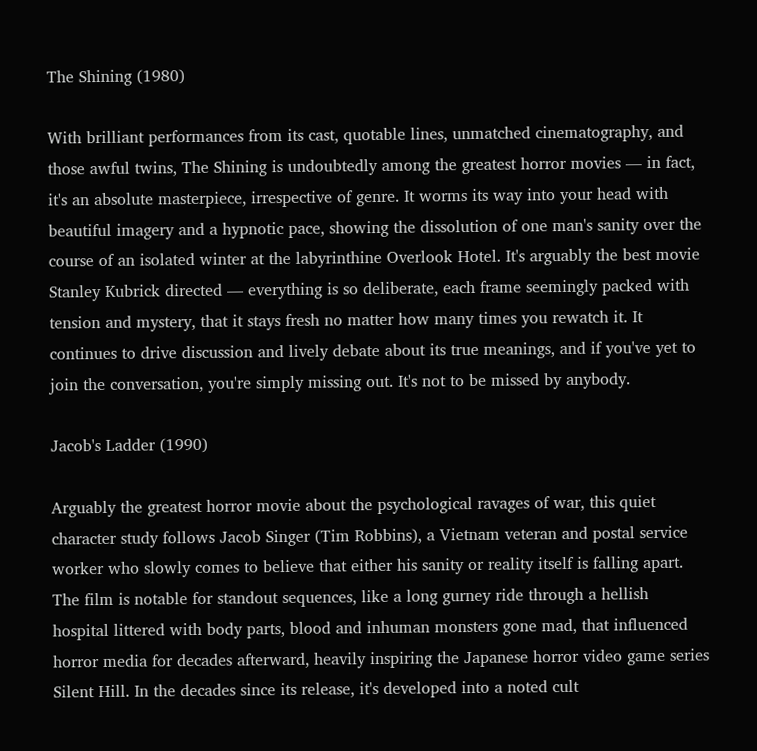The Shining (1980)

With brilliant performances from its cast, quotable lines, unmatched cinematography, and those awful twins, The Shining is undoubtedly among the greatest horror movies — in fact, it's an absolute masterpiece, irrespective of genre. It worms its way into your head with beautiful imagery and a hypnotic pace, showing the dissolution of one man's sanity over the course of an isolated winter at the labyrinthine Overlook Hotel. It's arguably the best movie Stanley Kubrick directed — everything is so deliberate, each frame seemingly packed with tension and mystery, that it stays fresh no matter how many times you rewatch it. It continues to drive discussion and lively debate about its true meanings, and if you've yet to join the conversation, you're simply missing out. It's not to be missed by anybody.

Jacob's Ladder (1990)

Arguably the greatest horror movie about the psychological ravages of war, this quiet character study follows Jacob Singer (Tim Robbins), a Vietnam veteran and postal service worker who slowly comes to believe that either his sanity or reality itself is falling apart. The film is notable for standout sequences, like a long gurney ride through a hellish hospital littered with body parts, blood and inhuman monsters gone mad, that influenced horror media for decades afterward, heavily inspiring the Japanese horror video game series Silent Hill. In the decades since its release, it's developed into a noted cult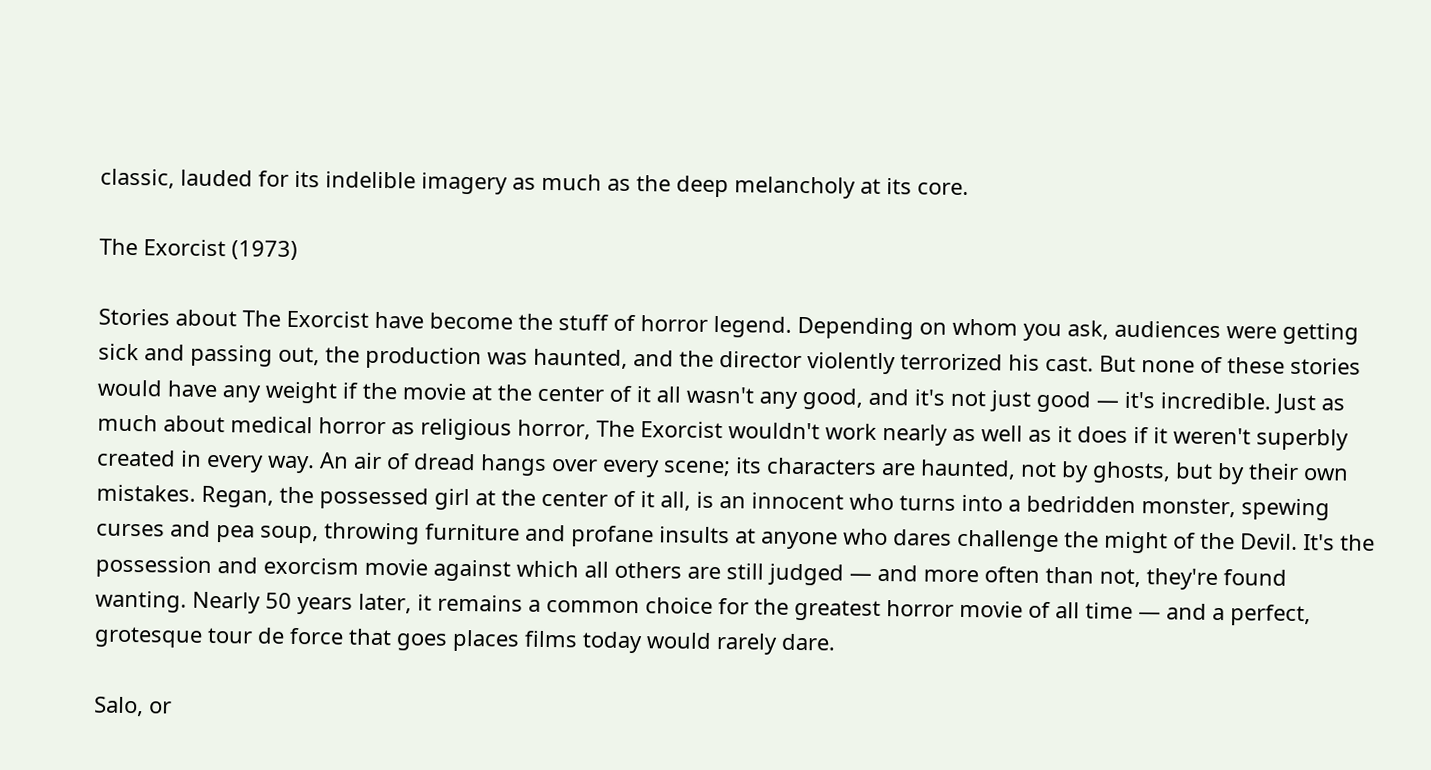classic, lauded for its indelible imagery as much as the deep melancholy at its core.

The Exorcist (1973)

Stories about The Exorcist have become the stuff of horror legend. Depending on whom you ask, audiences were getting sick and passing out, the production was haunted, and the director violently terrorized his cast. But none of these stories would have any weight if the movie at the center of it all wasn't any good, and it's not just good — it's incredible. Just as much about medical horror as religious horror, The Exorcist wouldn't work nearly as well as it does if it weren't superbly created in every way. An air of dread hangs over every scene; its characters are haunted, not by ghosts, but by their own mistakes. Regan, the possessed girl at the center of it all, is an innocent who turns into a bedridden monster, spewing curses and pea soup, throwing furniture and profane insults at anyone who dares challenge the might of the Devil. It's the possession and exorcism movie against which all others are still judged — and more often than not, they're found wanting. Nearly 50 years later, it remains a common choice for the greatest horror movie of all time — and a perfect, grotesque tour de force that goes places films today would rarely dare.

Salo, or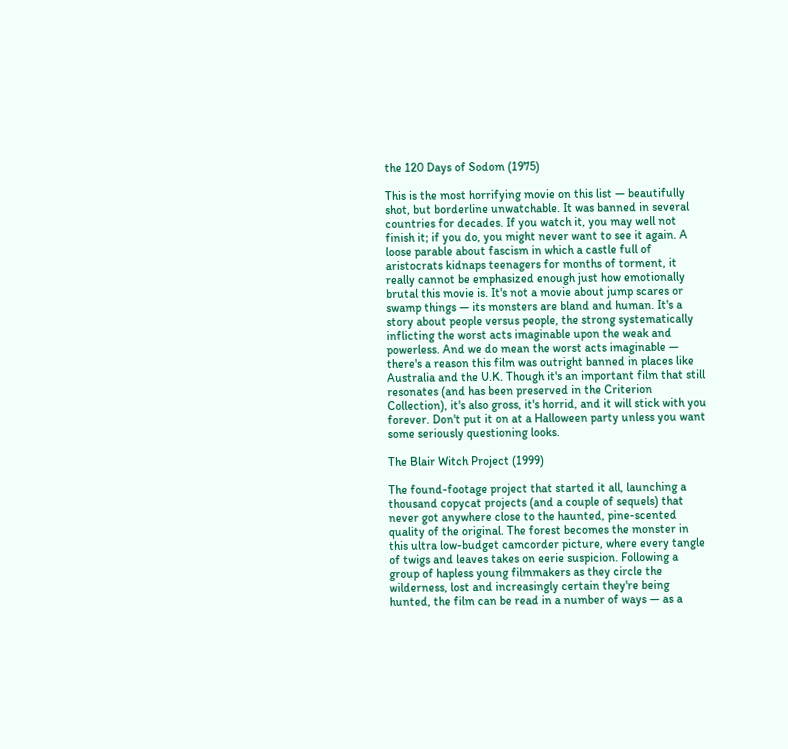the 120 Days of Sodom (1975)

This is the most horrifying movie on this list — beautifully shot, but borderline unwatchable. It was banned in several countries for decades. If you watch it, you may well not finish it; if you do, you might never want to see it again. A loose parable about fascism in which a castle full of aristocrats kidnaps teenagers for months of torment, it really cannot be emphasized enough just how emotionally brutal this movie is. It's not a movie about jump scares or swamp things — its monsters are bland and human. It's a story about people versus people, the strong systematically inflicting the worst acts imaginable upon the weak and powerless. And we do mean the worst acts imaginable — there's a reason this film was outright banned in places like Australia and the U.K. Though it's an important film that still resonates (and has been preserved in the Criterion Collection), it's also gross, it's horrid, and it will stick with you forever. Don't put it on at a Halloween party unless you want some seriously questioning looks.

The Blair Witch Project (1999)

The found-footage project that started it all, launching a thousand copycat projects (and a couple of sequels) that never got anywhere close to the haunted, pine-scented quality of the original. The forest becomes the monster in this ultra low-budget camcorder picture, where every tangle of twigs and leaves takes on eerie suspicion. Following a group of hapless young filmmakers as they circle the wilderness, lost and increasingly certain they're being hunted, the film can be read in a number of ways — as a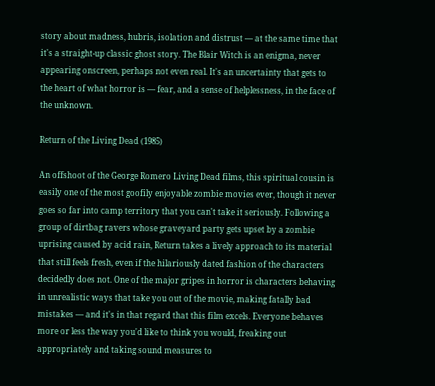story about madness, hubris, isolation and distrust — at the same time that it's a straight-up classic ghost story. The Blair Witch is an enigma, never appearing onscreen, perhaps not even real. It's an uncertainty that gets to the heart of what horror is — fear, and a sense of helplessness, in the face of the unknown.

Return of the Living Dead (1985)

An offshoot of the George Romero Living Dead films, this spiritual cousin is easily one of the most goofily enjoyable zombie movies ever, though it never goes so far into camp territory that you can't take it seriously. Following a group of dirtbag ravers whose graveyard party gets upset by a zombie uprising caused by acid rain, Return takes a lively approach to its material that still feels fresh, even if the hilariously dated fashion of the characters decidedly does not. One of the major gripes in horror is characters behaving in unrealistic ways that take you out of the movie, making fatally bad mistakes — and it's in that regard that this film excels. Everyone behaves more or less the way you'd like to think you would, freaking out appropriately and taking sound measures to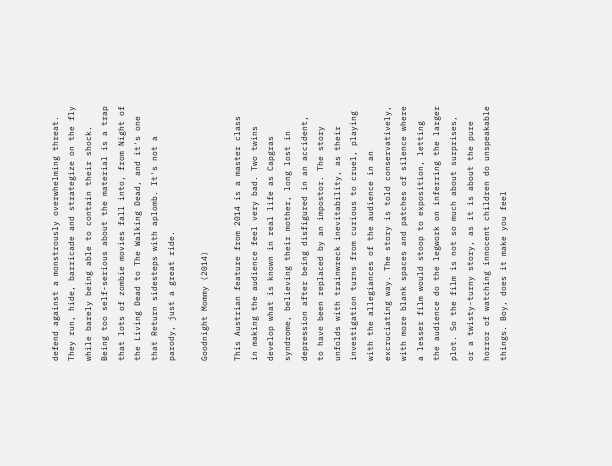defend against a monstrously overwhelming threat. They run, hide, barricade and strategize on the fly while barely being able to contain their shock. Being too self-serious about the material is a trap that lots of zombie movies fall into, from Night of the Living Dead to The Walking Dead, and it's one that Return sidesteps with aplomb. It's not a parody, just a great ride.

Goodnight Mommy (2014)

This Austrian feature from 2014 is a master class in making the audience feel very bad. Two twins develop what is known in real life as Capgras syndrome, believing their mother, long lost in depression after being disfigured in an accident, to have been replaced by an impostor. The story unfolds with trainwreck inevitability, as their investigation turns from curious to cruel, playing with the allegiances of the audience in an excruciating way. The story is told conservatively, with more blank spaces and patches of silence where a lesser film would stoop to exposition, letting the audience do the legwork on inferring the larger plot. So the film is not so much about surprises, or a twisty-turny story, as it is about the pure horror of watching innocent children do unspeakable things. Boy, does it make you feel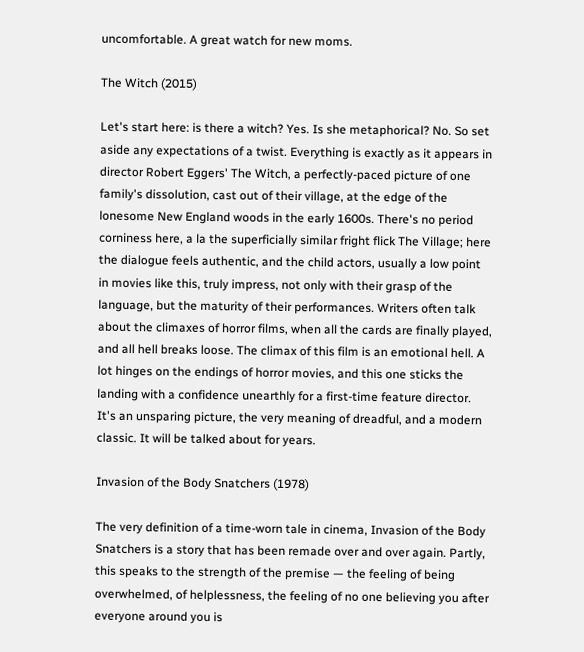uncomfortable. A great watch for new moms.

The Witch (2015)

Let's start here: is there a witch? Yes. Is she metaphorical? No. So set aside any expectations of a twist. Everything is exactly as it appears in director Robert Eggers' The Witch, a perfectly-paced picture of one family's dissolution, cast out of their village, at the edge of the lonesome New England woods in the early 1600s. There's no period corniness here, a la the superficially similar fright flick The Village; here the dialogue feels authentic, and the child actors, usually a low point in movies like this, truly impress, not only with their grasp of the language, but the maturity of their performances. Writers often talk about the climaxes of horror films, when all the cards are finally played, and all hell breaks loose. The climax of this film is an emotional hell. A lot hinges on the endings of horror movies, and this one sticks the landing with a confidence unearthly for a first-time feature director. It's an unsparing picture, the very meaning of dreadful, and a modern classic. It will be talked about for years.

Invasion of the Body Snatchers (1978)

The very definition of a time-worn tale in cinema, Invasion of the Body Snatchers is a story that has been remade over and over again. Partly, this speaks to the strength of the premise — the feeling of being overwhelmed, of helplessness, the feeling of no one believing you after everyone around you is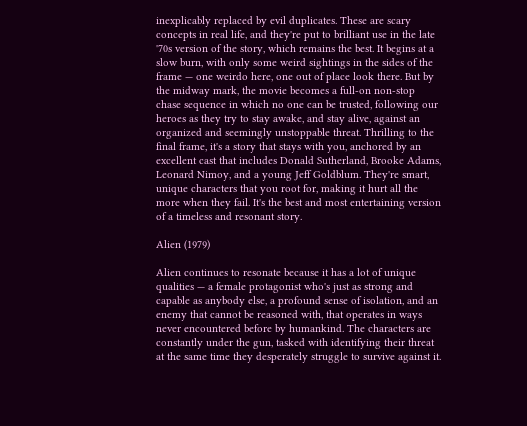inexplicably replaced by evil duplicates. These are scary concepts in real life, and they're put to brilliant use in the late '70s version of the story, which remains the best. It begins at a slow burn, with only some weird sightings in the sides of the frame — one weirdo here, one out of place look there. But by the midway mark, the movie becomes a full-on non-stop chase sequence in which no one can be trusted, following our heroes as they try to stay awake, and stay alive, against an organized and seemingly unstoppable threat. Thrilling to the final frame, it's a story that stays with you, anchored by an excellent cast that includes Donald Sutherland, Brooke Adams, Leonard Nimoy, and a young Jeff Goldblum. They're smart, unique characters that you root for, making it hurt all the more when they fail. It's the best and most entertaining version of a timeless and resonant story.

Alien (1979)

Alien continues to resonate because it has a lot of unique qualities — a female protagonist who's just as strong and capable as anybody else, a profound sense of isolation, and an enemy that cannot be reasoned with, that operates in ways never encountered before by humankind. The characters are constantly under the gun, tasked with identifying their threat at the same time they desperately struggle to survive against it.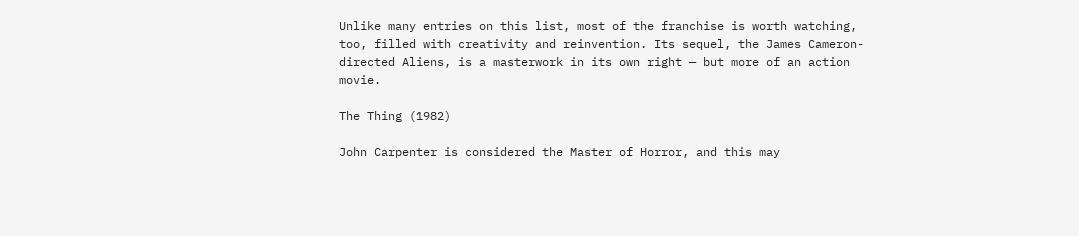Unlike many entries on this list, most of the franchise is worth watching, too, filled with creativity and reinvention. Its sequel, the James Cameron-directed Aliens, is a masterwork in its own right — but more of an action movie.

The Thing (1982)

John Carpenter is considered the Master of Horror, and this may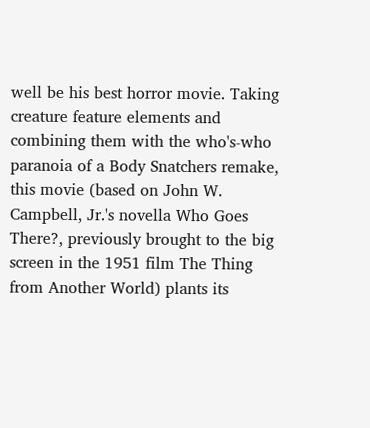well be his best horror movie. Taking creature feature elements and combining them with the who's-who paranoia of a Body Snatchers remake, this movie (based on John W. Campbell, Jr.'s novella Who Goes There?, previously brought to the big screen in the 1951 film The Thing from Another World) plants its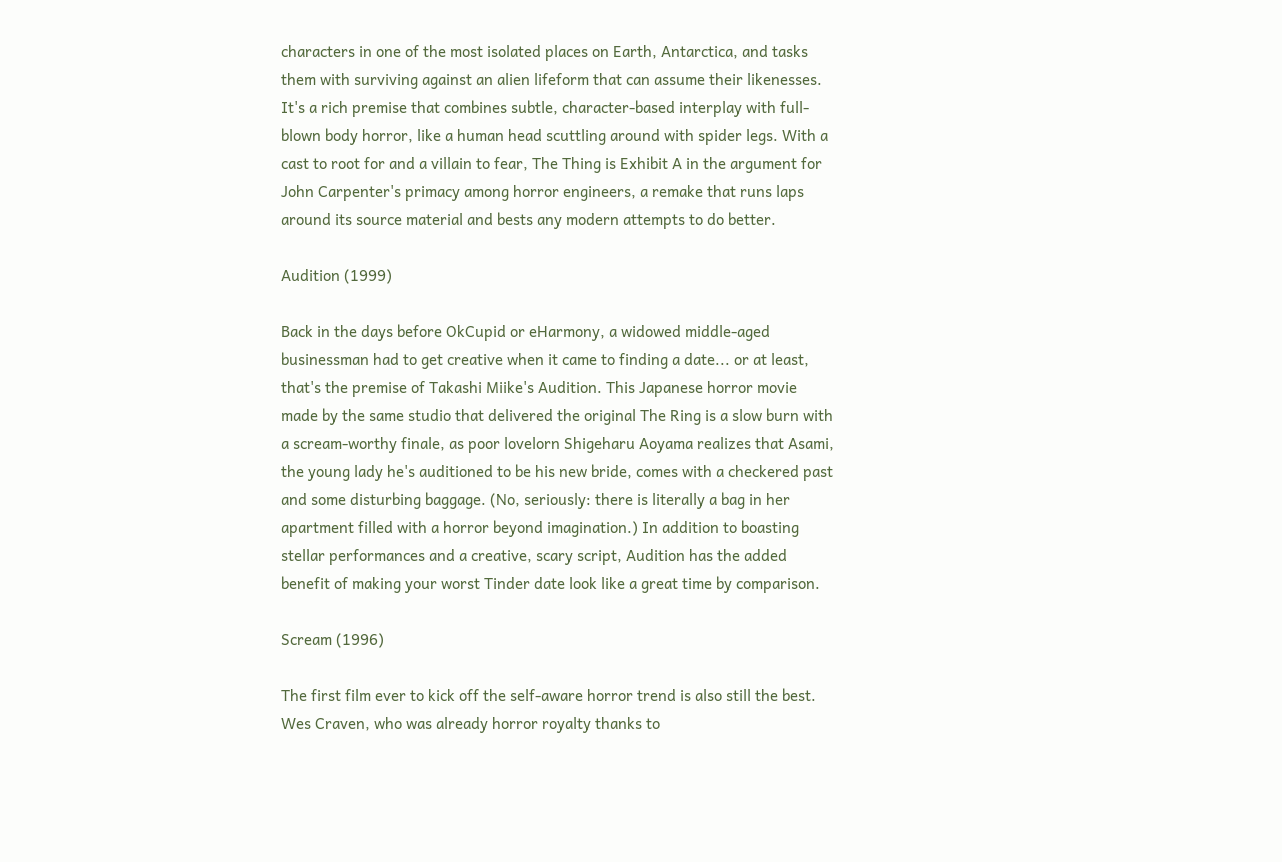characters in one of the most isolated places on Earth, Antarctica, and tasks them with surviving against an alien lifeform that can assume their likenesses. It's a rich premise that combines subtle, character-based interplay with full-blown body horror, like a human head scuttling around with spider legs. With a cast to root for and a villain to fear, The Thing is Exhibit A in the argument for John Carpenter's primacy among horror engineers, a remake that runs laps around its source material and bests any modern attempts to do better.

Audition (1999)

Back in the days before OkCupid or eHarmony, a widowed middle-aged businessman had to get creative when it came to finding a date... or at least, that's the premise of Takashi Miike's Audition. This Japanese horror movie made by the same studio that delivered the original The Ring is a slow burn with a scream-worthy finale, as poor lovelorn Shigeharu Aoyama realizes that Asami, the young lady he's auditioned to be his new bride, comes with a checkered past and some disturbing baggage. (No, seriously: there is literally a bag in her apartment filled with a horror beyond imagination.) In addition to boasting stellar performances and a creative, scary script, Audition has the added benefit of making your worst Tinder date look like a great time by comparison.

Scream (1996)

The first film ever to kick off the self-aware horror trend is also still the best. Wes Craven, who was already horror royalty thanks to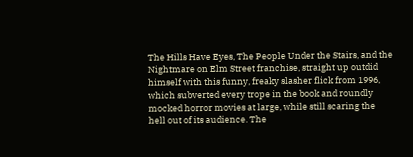The Hills Have Eyes, The People Under the Stairs, and the Nightmare on Elm Street franchise, straight up outdid himself with this funny, freaky slasher flick from 1996, which subverted every trope in the book and roundly mocked horror movies at large, while still scaring the hell out of its audience. The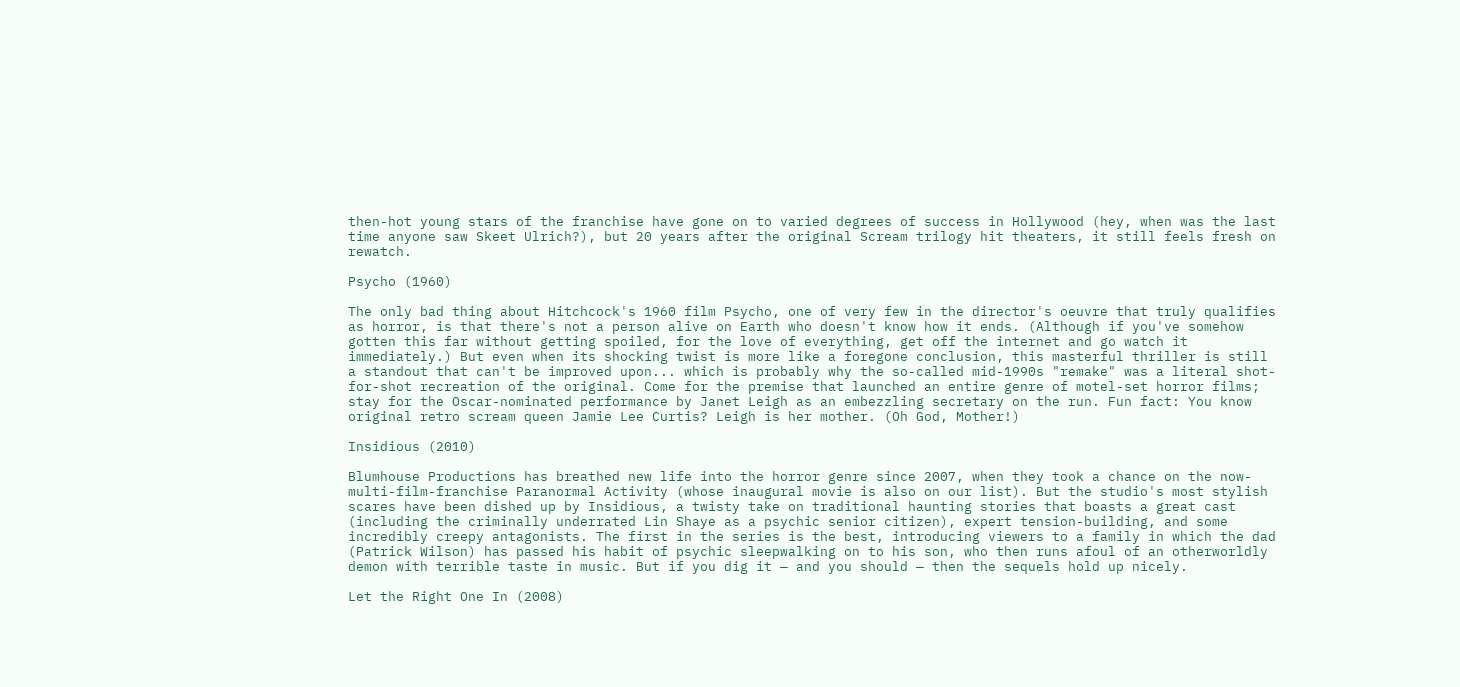then-hot young stars of the franchise have gone on to varied degrees of success in Hollywood (hey, when was the last time anyone saw Skeet Ulrich?), but 20 years after the original Scream trilogy hit theaters, it still feels fresh on rewatch.

Psycho (1960)

The only bad thing about Hitchcock's 1960 film Psycho, one of very few in the director's oeuvre that truly qualifies as horror, is that there's not a person alive on Earth who doesn't know how it ends. (Although if you've somehow gotten this far without getting spoiled, for the love of everything, get off the internet and go watch it immediately.) But even when its shocking twist is more like a foregone conclusion, this masterful thriller is still a standout that can't be improved upon... which is probably why the so-called mid-1990s "remake" was a literal shot-for-shot recreation of the original. Come for the premise that launched an entire genre of motel-set horror films; stay for the Oscar-nominated performance by Janet Leigh as an embezzling secretary on the run. Fun fact: You know original retro scream queen Jamie Lee Curtis? Leigh is her mother. (Oh God, Mother!)

Insidious (2010)

Blumhouse Productions has breathed new life into the horror genre since 2007, when they took a chance on the now-multi-film-franchise Paranormal Activity (whose inaugural movie is also on our list). But the studio's most stylish scares have been dished up by Insidious, a twisty take on traditional haunting stories that boasts a great cast (including the criminally underrated Lin Shaye as a psychic senior citizen), expert tension-building, and some incredibly creepy antagonists. The first in the series is the best, introducing viewers to a family in which the dad (Patrick Wilson) has passed his habit of psychic sleepwalking on to his son, who then runs afoul of an otherworldly demon with terrible taste in music. But if you dig it — and you should — then the sequels hold up nicely.

Let the Right One In (2008)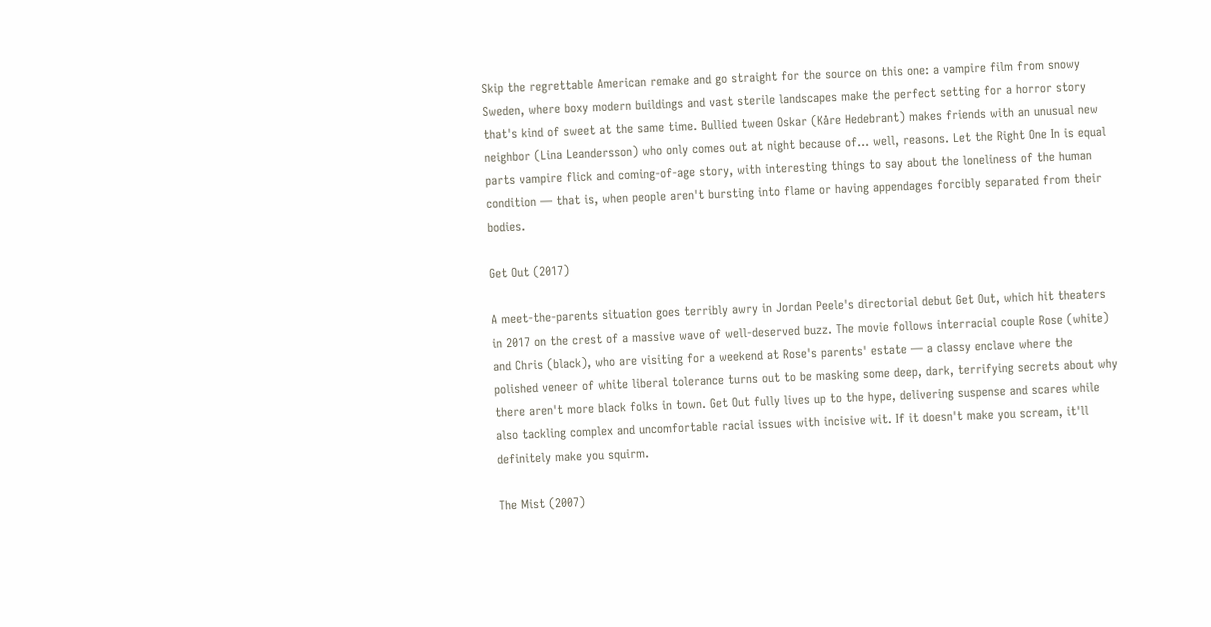Skip the regrettable American remake and go straight for the source on this one: a vampire film from snowy Sweden, where boxy modern buildings and vast sterile landscapes make the perfect setting for a horror story that's kind of sweet at the same time. Bullied tween Oskar (Kåre Hedebrant) makes friends with an unusual new neighbor (Lina Leandersson) who only comes out at night because of... well, reasons. Let the Right One In is equal parts vampire flick and coming-of-age story, with interesting things to say about the loneliness of the human condition — that is, when people aren't bursting into flame or having appendages forcibly separated from their bodies.

Get Out (2017)

A meet-the-parents situation goes terribly awry in Jordan Peele's directorial debut Get Out, which hit theaters in 2017 on the crest of a massive wave of well-deserved buzz. The movie follows interracial couple Rose (white) and Chris (black), who are visiting for a weekend at Rose's parents' estate — a classy enclave where the polished veneer of white liberal tolerance turns out to be masking some deep, dark, terrifying secrets about why there aren't more black folks in town. Get Out fully lives up to the hype, delivering suspense and scares while also tackling complex and uncomfortable racial issues with incisive wit. If it doesn't make you scream, it'll definitely make you squirm.

The Mist (2007)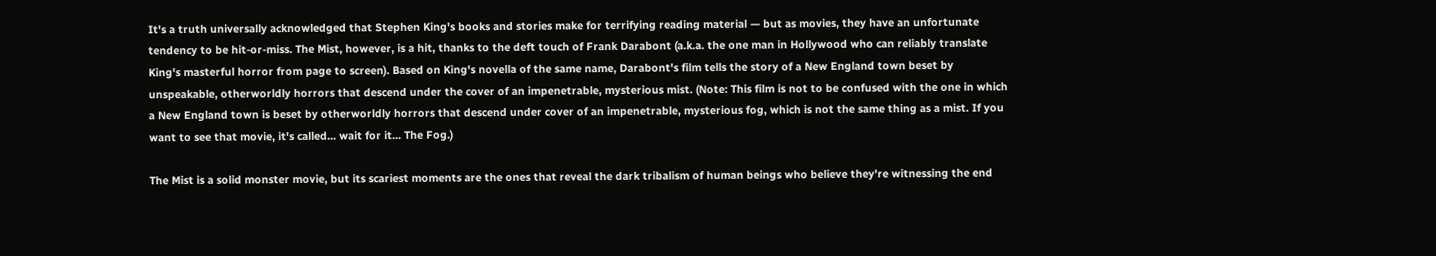It's a truth universally acknowledged that Stephen King's books and stories make for terrifying reading material — but as movies, they have an unfortunate tendency to be hit-or-miss. The Mist, however, is a hit, thanks to the deft touch of Frank Darabont (a.k.a. the one man in Hollywood who can reliably translate King's masterful horror from page to screen). Based on King's novella of the same name, Darabont's film tells the story of a New England town beset by unspeakable, otherworldly horrors that descend under the cover of an impenetrable, mysterious mist. (Note: This film is not to be confused with the one in which a New England town is beset by otherworldly horrors that descend under cover of an impenetrable, mysterious fog, which is not the same thing as a mist. If you want to see that movie, it's called... wait for it... The Fog.)

The Mist is a solid monster movie, but its scariest moments are the ones that reveal the dark tribalism of human beings who believe they're witnessing the end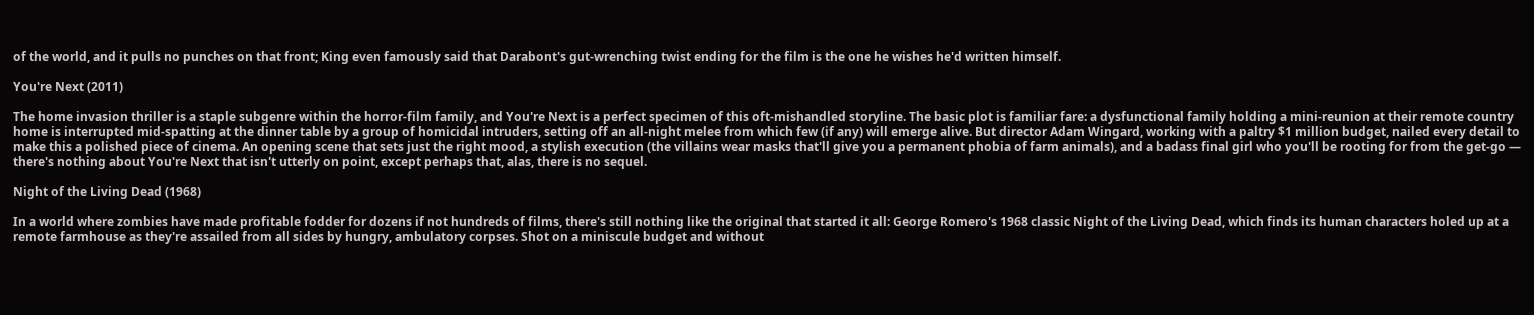of the world, and it pulls no punches on that front; King even famously said that Darabont's gut-wrenching twist ending for the film is the one he wishes he'd written himself.

You're Next (2011)

The home invasion thriller is a staple subgenre within the horror-film family, and You're Next is a perfect specimen of this oft-mishandled storyline. The basic plot is familiar fare: a dysfunctional family holding a mini-reunion at their remote country home is interrupted mid-spatting at the dinner table by a group of homicidal intruders, setting off an all-night melee from which few (if any) will emerge alive. But director Adam Wingard, working with a paltry $1 million budget, nailed every detail to make this a polished piece of cinema. An opening scene that sets just the right mood, a stylish execution (the villains wear masks that'll give you a permanent phobia of farm animals), and a badass final girl who you'll be rooting for from the get-go — there's nothing about You're Next that isn't utterly on point, except perhaps that, alas, there is no sequel.

Night of the Living Dead (1968)

In a world where zombies have made profitable fodder for dozens if not hundreds of films, there's still nothing like the original that started it all: George Romero's 1968 classic Night of the Living Dead, which finds its human characters holed up at a remote farmhouse as they're assailed from all sides by hungry, ambulatory corpses. Shot on a miniscule budget and without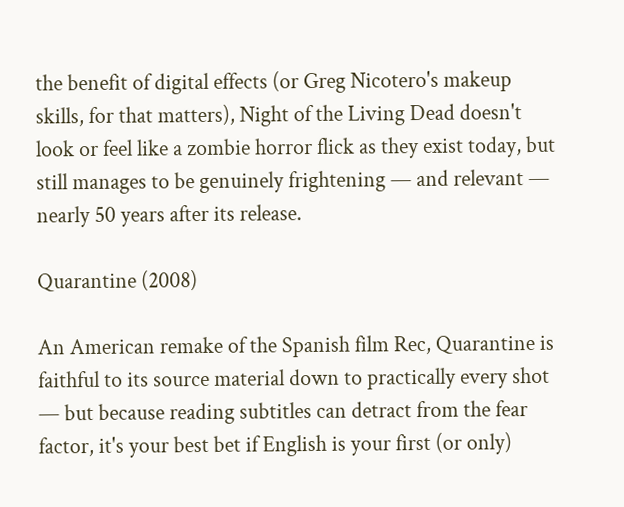the benefit of digital effects (or Greg Nicotero's makeup skills, for that matters), Night of the Living Dead doesn't look or feel like a zombie horror flick as they exist today, but still manages to be genuinely frightening — and relevant — nearly 50 years after its release.

Quarantine (2008)

An American remake of the Spanish film Rec, Quarantine is faithful to its source material down to practically every shot — but because reading subtitles can detract from the fear factor, it's your best bet if English is your first (or only)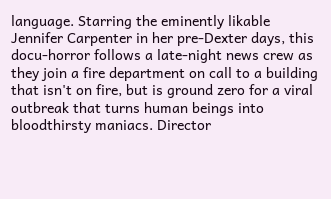language. Starring the eminently likable Jennifer Carpenter in her pre-Dexter days, this docu-horror follows a late-night news crew as they join a fire department on call to a building that isn't on fire, but is ground zero for a viral outbreak that turns human beings into bloodthirsty maniacs. Director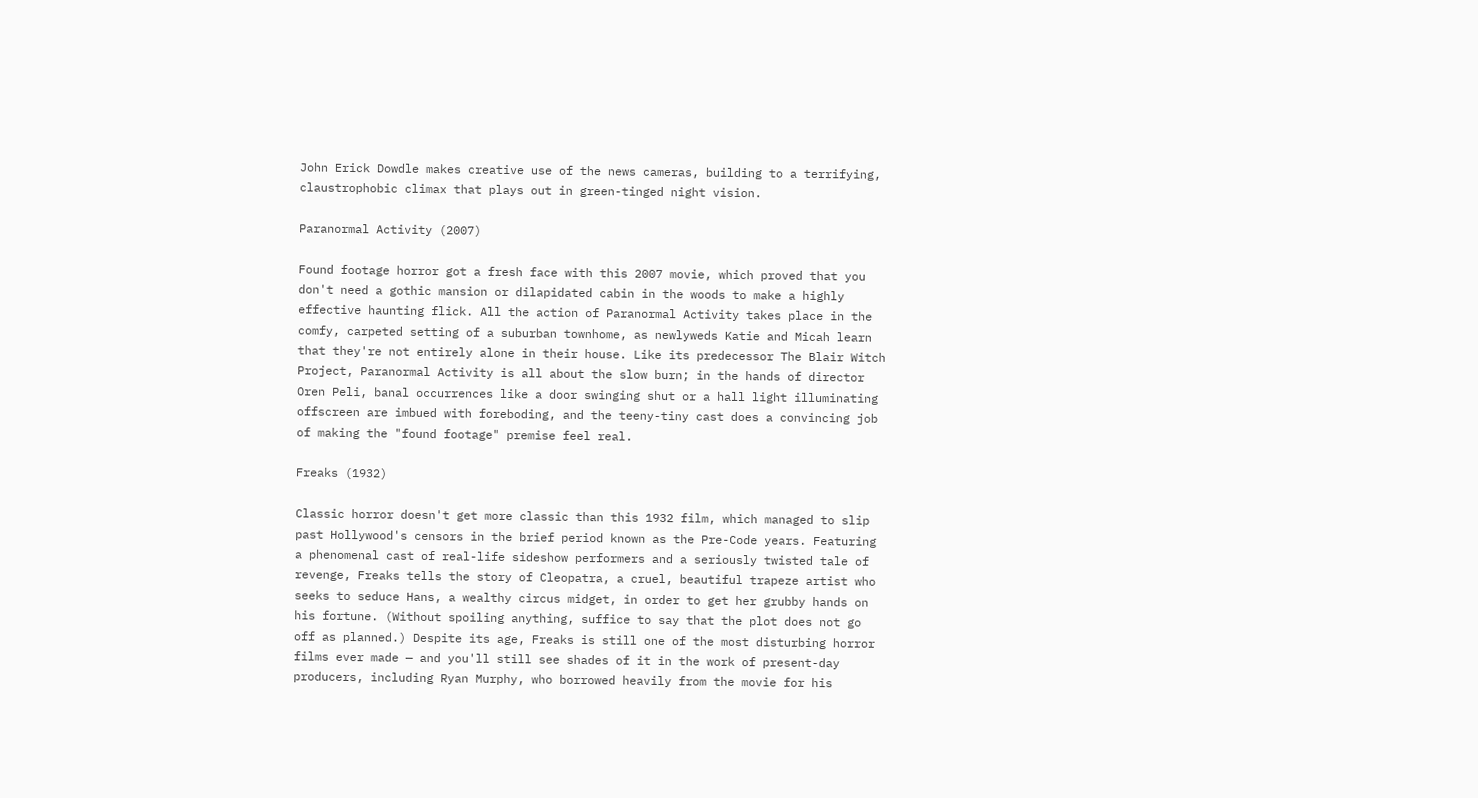John Erick Dowdle makes creative use of the news cameras, building to a terrifying, claustrophobic climax that plays out in green-tinged night vision.

Paranormal Activity (2007)

Found footage horror got a fresh face with this 2007 movie, which proved that you don't need a gothic mansion or dilapidated cabin in the woods to make a highly effective haunting flick. All the action of Paranormal Activity takes place in the comfy, carpeted setting of a suburban townhome, as newlyweds Katie and Micah learn that they're not entirely alone in their house. Like its predecessor The Blair Witch Project, Paranormal Activity is all about the slow burn; in the hands of director Oren Peli, banal occurrences like a door swinging shut or a hall light illuminating offscreen are imbued with foreboding, and the teeny-tiny cast does a convincing job of making the "found footage" premise feel real.

Freaks (1932)

Classic horror doesn't get more classic than this 1932 film, which managed to slip past Hollywood's censors in the brief period known as the Pre-Code years. Featuring a phenomenal cast of real-life sideshow performers and a seriously twisted tale of revenge, Freaks tells the story of Cleopatra, a cruel, beautiful trapeze artist who seeks to seduce Hans, a wealthy circus midget, in order to get her grubby hands on his fortune. (Without spoiling anything, suffice to say that the plot does not go off as planned.) Despite its age, Freaks is still one of the most disturbing horror films ever made — and you'll still see shades of it in the work of present-day producers, including Ryan Murphy, who borrowed heavily from the movie for his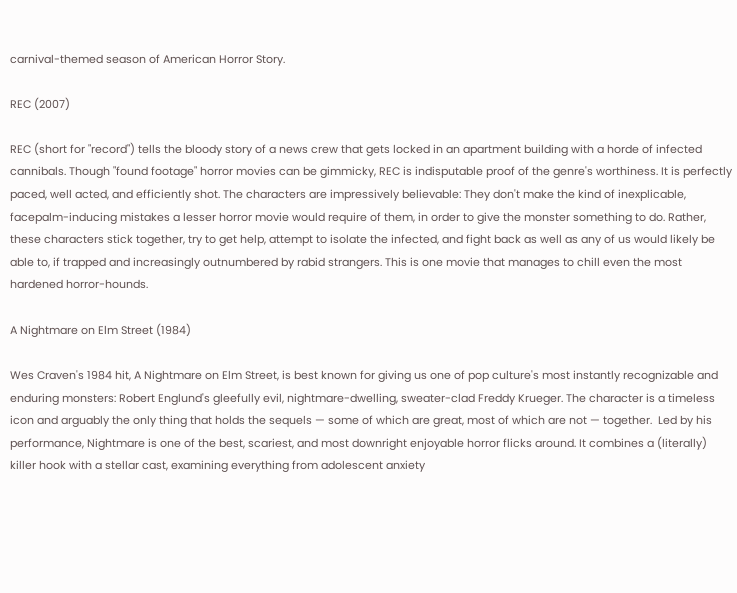carnival-themed season of American Horror Story.

REC (2007)

REC (short for "record") tells the bloody story of a news crew that gets locked in an apartment building with a horde of infected cannibals. Though "found footage" horror movies can be gimmicky, REC is indisputable proof of the genre's worthiness. It is perfectly paced, well acted, and efficiently shot. The characters are impressively believable: They don't make the kind of inexplicable, facepalm-inducing mistakes a lesser horror movie would require of them, in order to give the monster something to do. Rather, these characters stick together, try to get help, attempt to isolate the infected, and fight back as well as any of us would likely be able to, if trapped and increasingly outnumbered by rabid strangers. This is one movie that manages to chill even the most hardened horror-hounds.

A Nightmare on Elm Street (1984)

Wes Craven's 1984 hit, A Nightmare on Elm Street, is best known for giving us one of pop culture's most instantly recognizable and enduring monsters: Robert Englund's gleefully evil, nightmare-dwelling, sweater-clad Freddy Krueger. The character is a timeless icon and arguably the only thing that holds the sequels — some of which are great, most of which are not — together.  Led by his performance, Nightmare is one of the best, scariest, and most downright enjoyable horror flicks around. It combines a (literally) killer hook with a stellar cast, examining everything from adolescent anxiety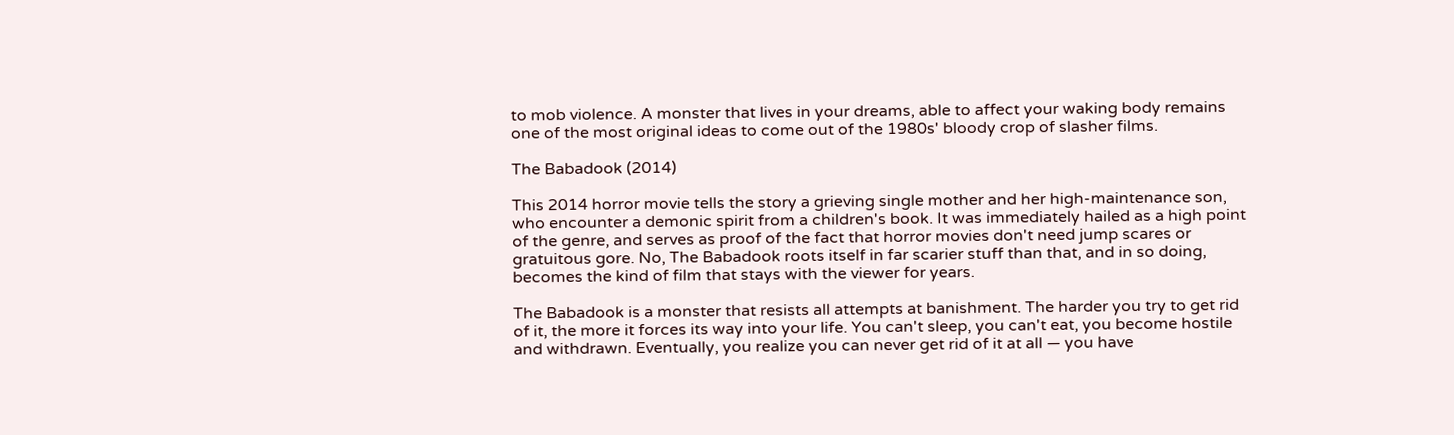to mob violence. A monster that lives in your dreams, able to affect your waking body remains one of the most original ideas to come out of the 1980s' bloody crop of slasher films.

The Babadook (2014)

This 2014 horror movie tells the story a grieving single mother and her high-maintenance son, who encounter a demonic spirit from a children's book. It was immediately hailed as a high point of the genre, and serves as proof of the fact that horror movies don't need jump scares or gratuitous gore. No, The Babadook roots itself in far scarier stuff than that, and in so doing, becomes the kind of film that stays with the viewer for years.

The Babadook is a monster that resists all attempts at banishment. The harder you try to get rid of it, the more it forces its way into your life. You can't sleep, you can't eat, you become hostile and withdrawn. Eventually, you realize you can never get rid of it at all — you have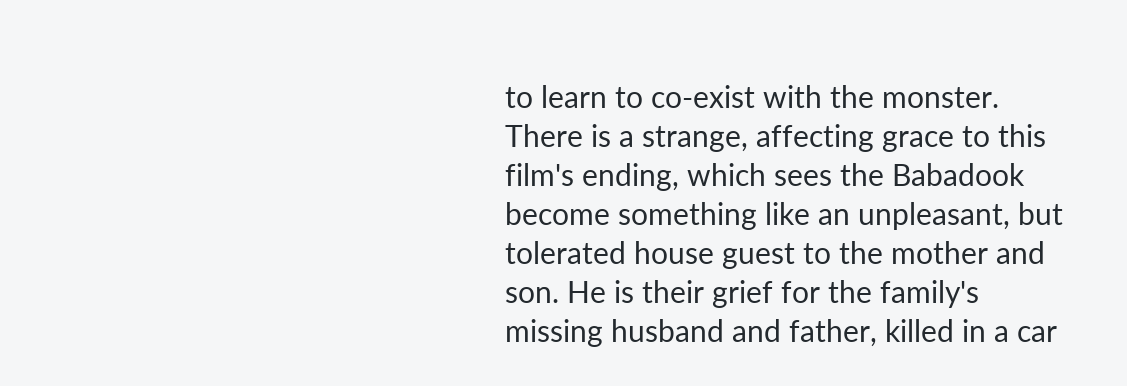to learn to co-exist with the monster. There is a strange, affecting grace to this film's ending, which sees the Babadook become something like an unpleasant, but tolerated house guest to the mother and son. He is their grief for the family's missing husband and father, killed in a car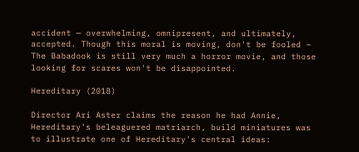accident — overwhelming, omnipresent, and ultimately, accepted. Though this moral is moving, don't be fooled – The Babadook is still very much a horror movie, and those looking for scares won't be disappointed.

Hereditary (2018)

Director Ari Aster claims the reason he had Annie, Hereditary's beleaguered matriarch, build miniatures was to illustrate one of Hereditary's central ideas: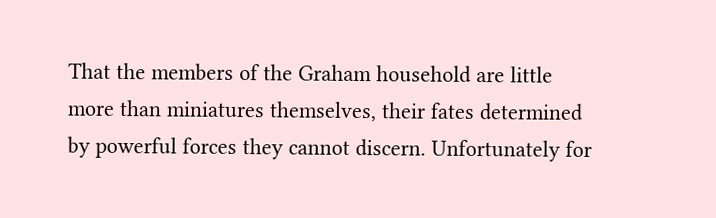That the members of the Graham household are little more than miniatures themselves, their fates determined by powerful forces they cannot discern. Unfortunately for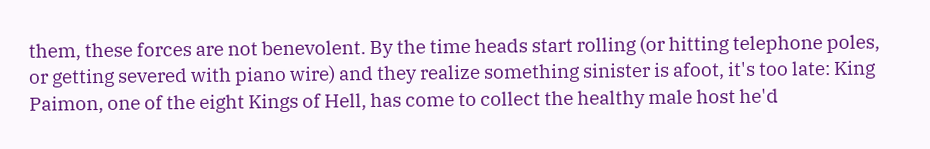them, these forces are not benevolent. By the time heads start rolling (or hitting telephone poles, or getting severed with piano wire) and they realize something sinister is afoot, it's too late: King Paimon, one of the eight Kings of Hell, has come to collect the healthy male host he'd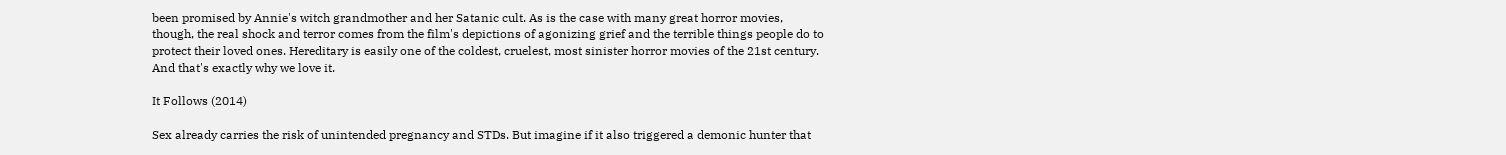been promised by Annie's witch grandmother and her Satanic cult. As is the case with many great horror movies, though, the real shock and terror comes from the film's depictions of agonizing grief and the terrible things people do to protect their loved ones. Hereditary is easily one of the coldest, cruelest, most sinister horror movies of the 21st century. And that's exactly why we love it.

It Follows (2014)

Sex already carries the risk of unintended pregnancy and STDs. But imagine if it also triggered a demonic hunter that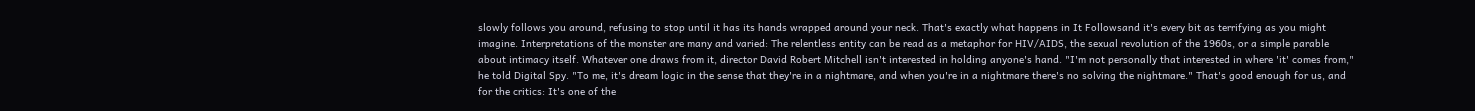slowly follows you around, refusing to stop until it has its hands wrapped around your neck. That's exactly what happens in It Followsand it's every bit as terrifying as you might imagine. Interpretations of the monster are many and varied: The relentless entity can be read as a metaphor for HIV/AIDS, the sexual revolution of the 1960s, or a simple parable about intimacy itself. Whatever one draws from it, director David Robert Mitchell isn't interested in holding anyone's hand. "I'm not personally that interested in where 'it' comes from," he told Digital Spy. "To me, it's dream logic in the sense that they're in a nightmare, and when you're in a nightmare there's no solving the nightmare." That's good enough for us, and for the critics: It's one of the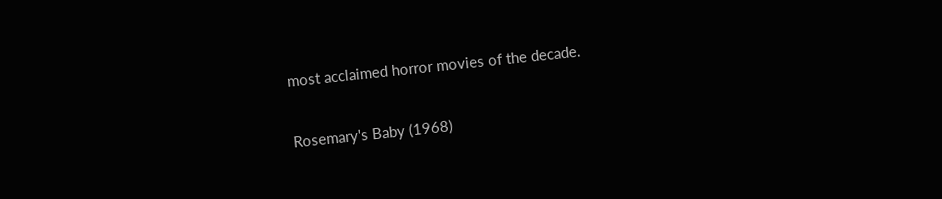most acclaimed horror movies of the decade.

Rosemary's Baby (1968)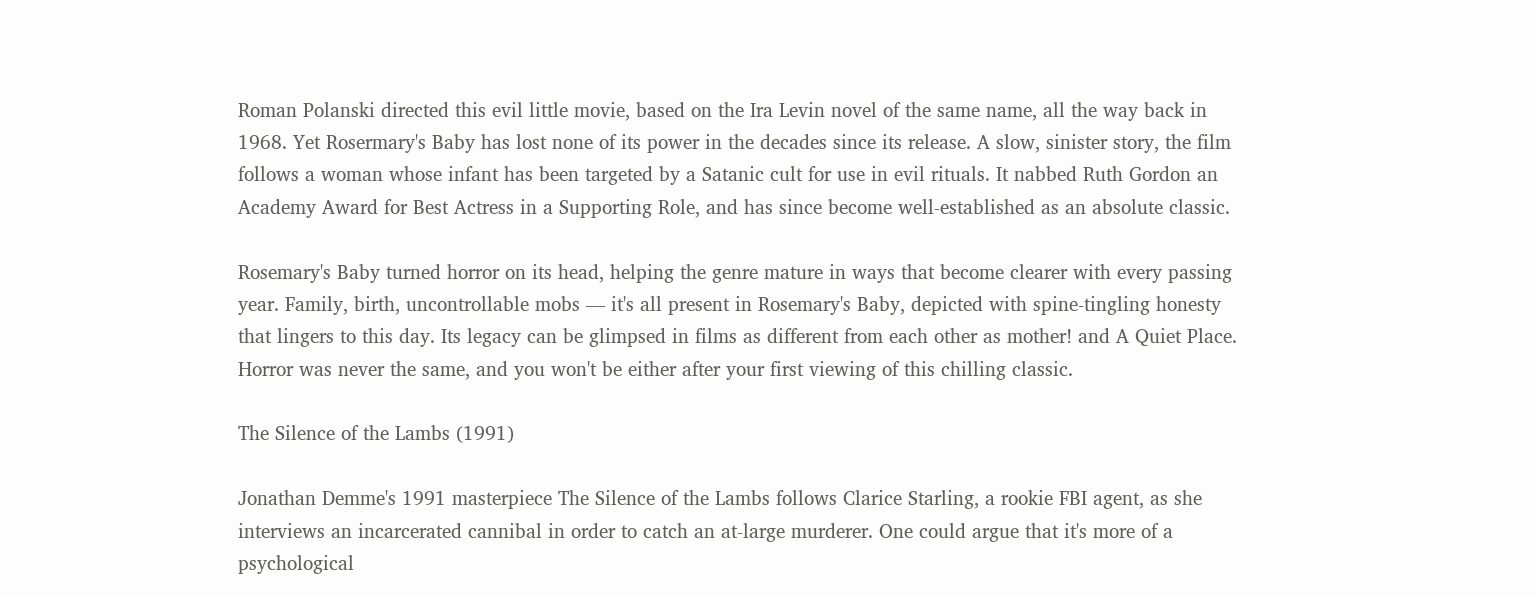Roman Polanski directed this evil little movie, based on the Ira Levin novel of the same name, all the way back in 1968. Yet Rosermary's Baby has lost none of its power in the decades since its release. A slow, sinister story, the film follows a woman whose infant has been targeted by a Satanic cult for use in evil rituals. It nabbed Ruth Gordon an Academy Award for Best Actress in a Supporting Role, and has since become well-established as an absolute classic.

Rosemary's Baby turned horror on its head, helping the genre mature in ways that become clearer with every passing year. Family, birth, uncontrollable mobs — it's all present in Rosemary's Baby, depicted with spine-tingling honesty that lingers to this day. Its legacy can be glimpsed in films as different from each other as mother! and A Quiet Place.  Horror was never the same, and you won't be either after your first viewing of this chilling classic.

The Silence of the Lambs (1991)

Jonathan Demme's 1991 masterpiece The Silence of the Lambs follows Clarice Starling, a rookie FBI agent, as she interviews an incarcerated cannibal in order to catch an at-large murderer. One could argue that it's more of a psychological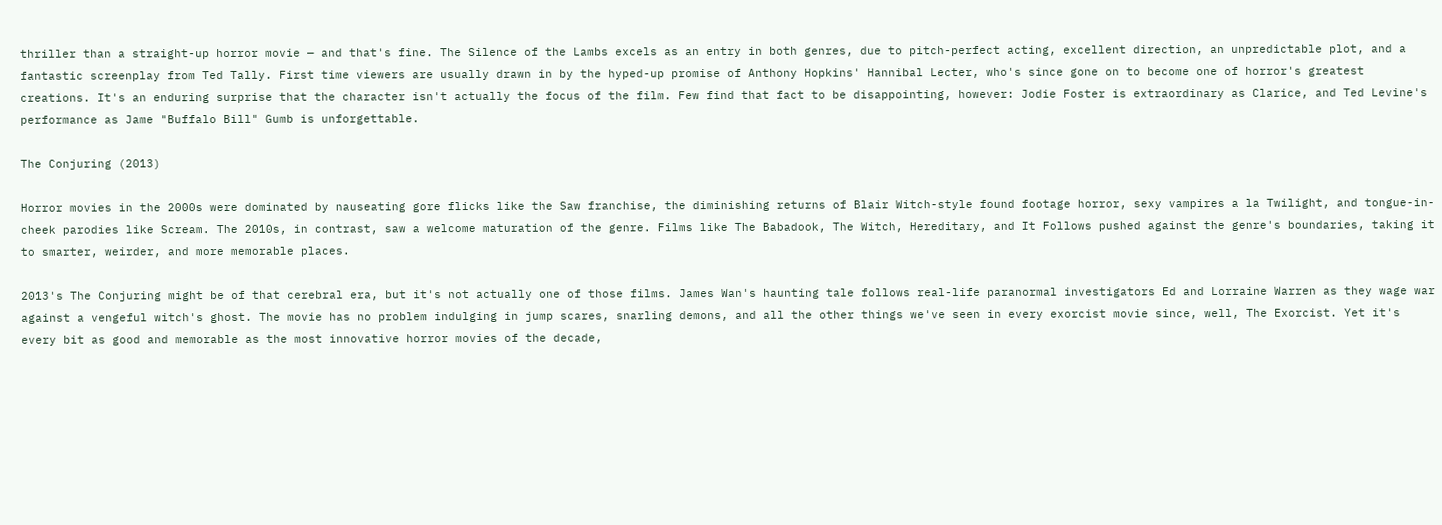thriller than a straight-up horror movie — and that's fine. The Silence of the Lambs excels as an entry in both genres, due to pitch-perfect acting, excellent direction, an unpredictable plot, and a fantastic screenplay from Ted Tally. First time viewers are usually drawn in by the hyped-up promise of Anthony Hopkins' Hannibal Lecter, who's since gone on to become one of horror's greatest creations. It's an enduring surprise that the character isn't actually the focus of the film. Few find that fact to be disappointing, however: Jodie Foster is extraordinary as Clarice, and Ted Levine's  performance as Jame "Buffalo Bill" Gumb is unforgettable.

The Conjuring (2013)

Horror movies in the 2000s were dominated by nauseating gore flicks like the Saw franchise, the diminishing returns of Blair Witch-style found footage horror, sexy vampires a la Twilight, and tongue-in-cheek parodies like Scream. The 2010s, in contrast, saw a welcome maturation of the genre. Films like The Babadook, The Witch, Hereditary, and It Follows pushed against the genre's boundaries, taking it to smarter, weirder, and more memorable places.

2013's The Conjuring might be of that cerebral era, but it's not actually one of those films. James Wan's haunting tale follows real-life paranormal investigators Ed and Lorraine Warren as they wage war against a vengeful witch's ghost. The movie has no problem indulging in jump scares, snarling demons, and all the other things we've seen in every exorcist movie since, well, The Exorcist. Yet it's every bit as good and memorable as the most innovative horror movies of the decade,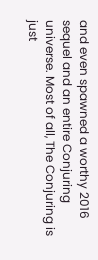and even spawned a worthy 2016 sequel and an entire Conjuring universe. Most of all, The Conjuring is just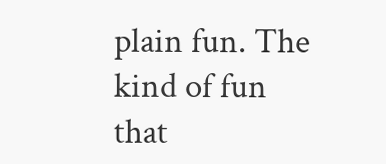plain fun. The kind of fun that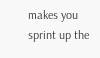makes you sprint up the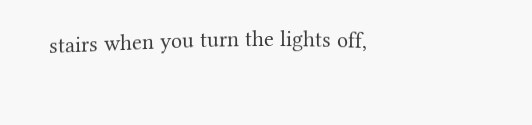stairs when you turn the lights off,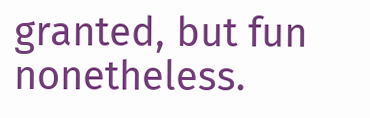granted, but fun nonetheless.